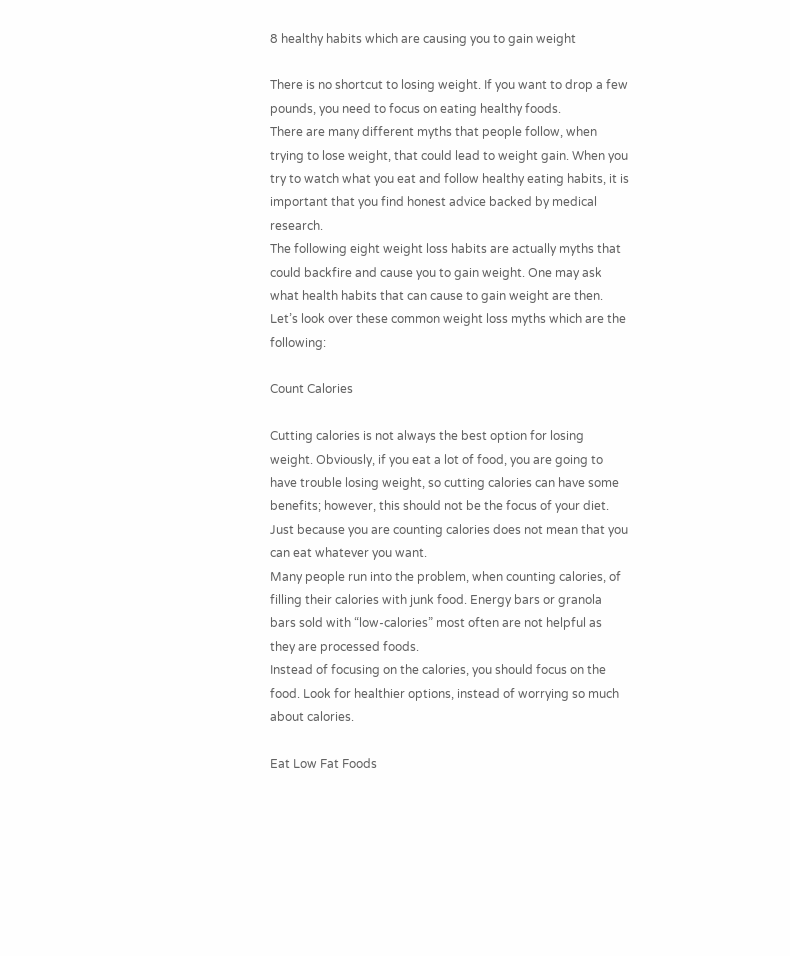8 healthy habits which are causing you to gain weight

There is no shortcut to losing weight. If you want to drop a few pounds, you need to focus on eating healthy foods.
There are many different myths that people follow, when trying to lose weight, that could lead to weight gain. When you try to watch what you eat and follow healthy eating habits, it is important that you find honest advice backed by medical research.
The following eight weight loss habits are actually myths that could backfire and cause you to gain weight. One may ask what health habits that can cause to gain weight are then. Let’s look over these common weight loss myths which are the following:

Count Calories

Cutting calories is not always the best option for losing weight. Obviously, if you eat a lot of food, you are going to have trouble losing weight, so cutting calories can have some benefits; however, this should not be the focus of your diet.
Just because you are counting calories does not mean that you can eat whatever you want.
Many people run into the problem, when counting calories, of filling their calories with junk food. Energy bars or granola bars sold with “low-calories” most often are not helpful as they are processed foods.
Instead of focusing on the calories, you should focus on the food. Look for healthier options, instead of worrying so much about calories.

Eat Low Fat Foods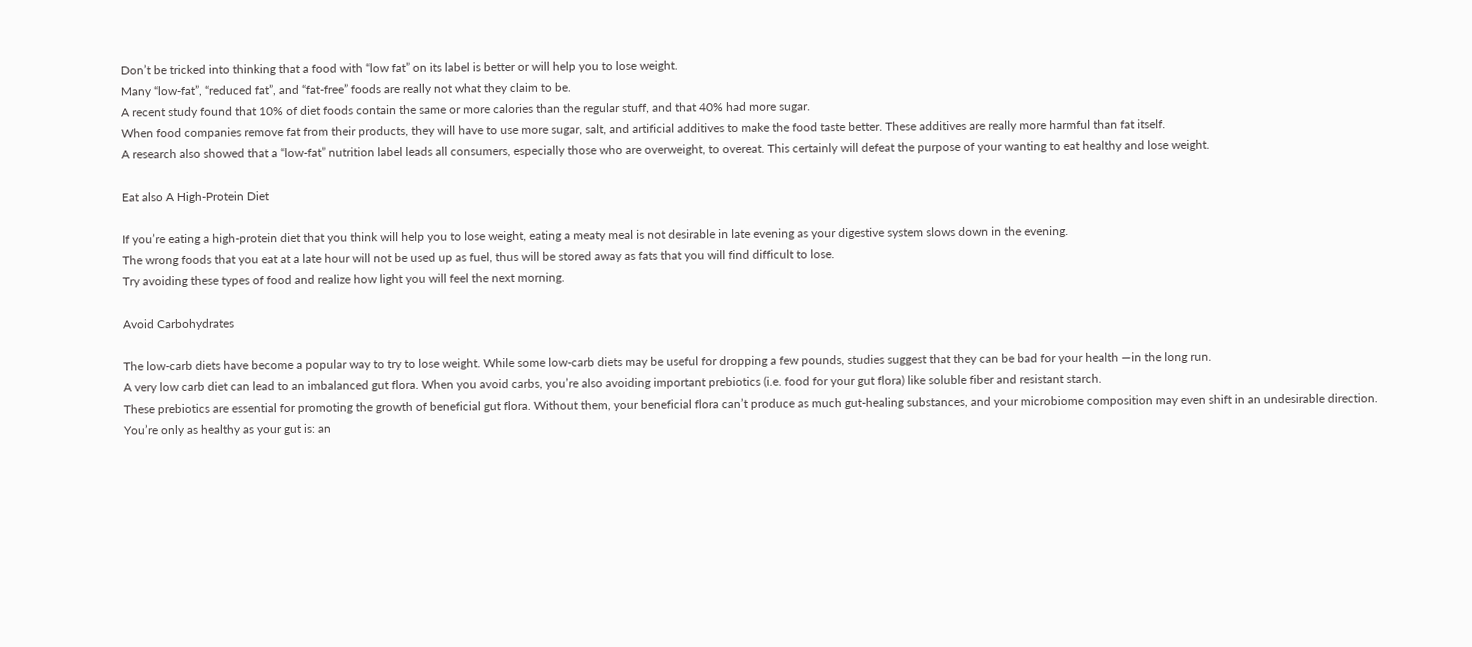Don’t be tricked into thinking that a food with “low fat” on its label is better or will help you to lose weight.
Many “low-fat”, “reduced fat”, and “fat-free” foods are really not what they claim to be.
A recent study found that 10% of diet foods contain the same or more calories than the regular stuff, and that 40% had more sugar.
When food companies remove fat from their products, they will have to use more sugar, salt, and artificial additives to make the food taste better. These additives are really more harmful than fat itself.
A research also showed that a “low-fat” nutrition label leads all consumers, especially those who are overweight, to overeat. This certainly will defeat the purpose of your wanting to eat healthy and lose weight.

Eat also A High-Protein Diet

If you’re eating a high-protein diet that you think will help you to lose weight, eating a meaty meal is not desirable in late evening as your digestive system slows down in the evening.
The wrong foods that you eat at a late hour will not be used up as fuel, thus will be stored away as fats that you will find difficult to lose.
Try avoiding these types of food and realize how light you will feel the next morning.

Avoid Carbohydrates

The low-carb diets have become a popular way to try to lose weight. While some low-carb diets may be useful for dropping a few pounds, studies suggest that they can be bad for your health —in the long run.
A very low carb diet can lead to an imbalanced gut flora. When you avoid carbs, you’re also avoiding important prebiotics (i.e. food for your gut flora) like soluble fiber and resistant starch.
These prebiotics are essential for promoting the growth of beneficial gut flora. Without them, your beneficial flora can’t produce as much gut-healing substances, and your microbiome composition may even shift in an undesirable direction.
You’re only as healthy as your gut is: an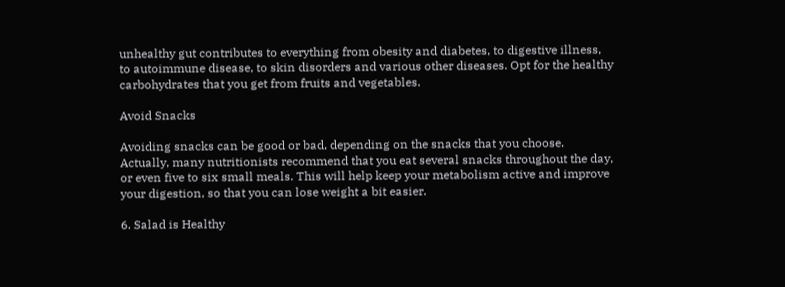unhealthy gut contributes to everything from obesity and diabetes, to digestive illness, to autoimmune disease, to skin disorders and various other diseases. Opt for the healthy carbohydrates that you get from fruits and vegetables.

Avoid Snacks

Avoiding snacks can be good or bad, depending on the snacks that you choose. Actually, many nutritionists recommend that you eat several snacks throughout the day, or even five to six small meals. This will help keep your metabolism active and improve your digestion, so that you can lose weight a bit easier.

6. Salad is Healthy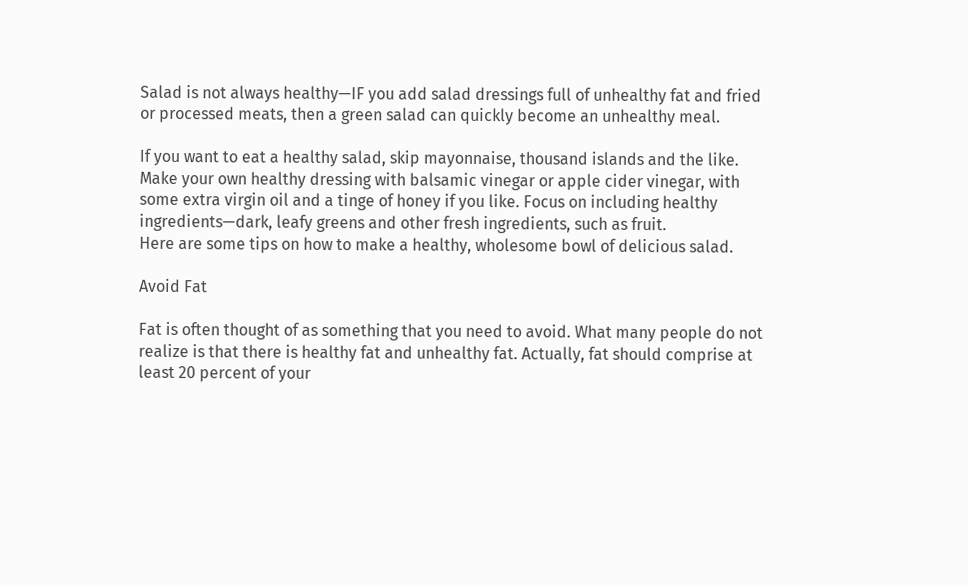Salad is not always healthy—IF you add salad dressings full of unhealthy fat and fried or processed meats, then a green salad can quickly become an unhealthy meal.

If you want to eat a healthy salad, skip mayonnaise, thousand islands and the like. Make your own healthy dressing with balsamic vinegar or apple cider vinegar, with some extra virgin oil and a tinge of honey if you like. Focus on including healthy ingredients—dark, leafy greens and other fresh ingredients, such as fruit.
Here are some tips on how to make a healthy, wholesome bowl of delicious salad.

Avoid Fat

Fat is often thought of as something that you need to avoid. What many people do not realize is that there is healthy fat and unhealthy fat. Actually, fat should comprise at least 20 percent of your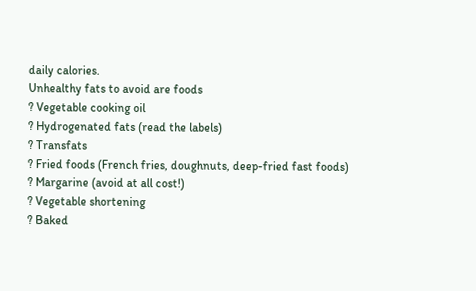daily calories.
Unhealthy fats to avoid are foods
? Vegetable cooking oil
? Hydrogenated fats (read the labels)
? Transfats
? Fried foods (French fries, doughnuts, deep-fried fast foods)
? Margarine (avoid at all cost!)
? Vegetable shortening
? Baked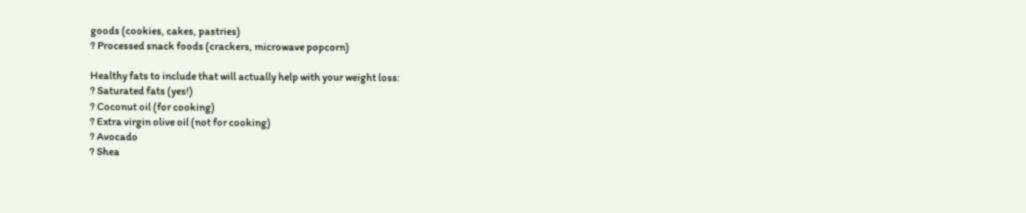goods (cookies, cakes, pastries)
? Processed snack foods (crackers, microwave popcorn)

Healthy fats to include that will actually help with your weight loss:
? Saturated fats (yes!)
? Coconut oil (for cooking)
? Extra virgin olive oil (not for cooking)
? Avocado
? Shea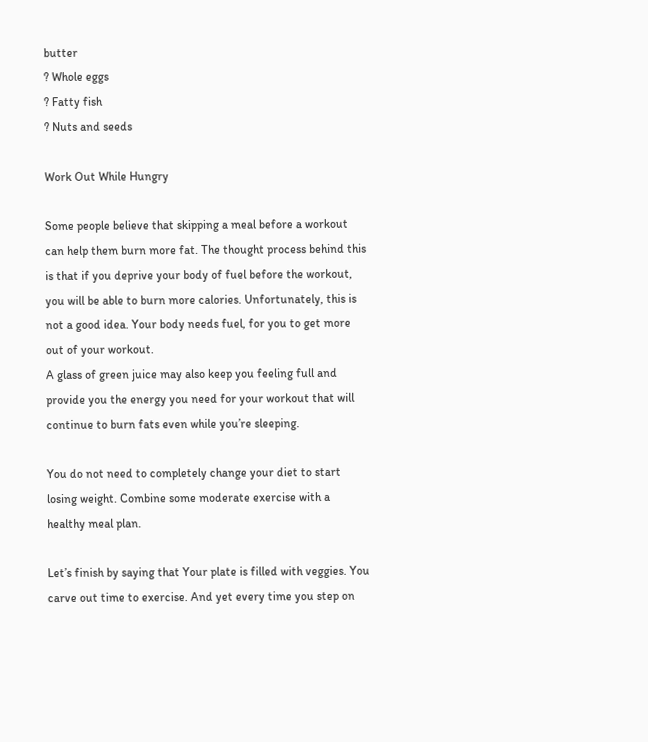butter
? Whole eggs
? Fatty fish
? Nuts and seeds

Work Out While Hungry

Some people believe that skipping a meal before a workout can help them burn more fat. The thought process behind this is that if you deprive your body of fuel before the workout, you will be able to burn more calories. Unfortunately, this is not a good idea. Your body needs fuel, for you to get more out of your workout.
A glass of green juice may also keep you feeling full and provide you the energy you need for your workout that will continue to burn fats even while you’re sleeping.

You do not need to completely change your diet to start losing weight. Combine some moderate exercise with a healthy meal plan.

Let’s finish by saying that Your plate is filled with veggies. You carve out time to exercise. And yet every time you step on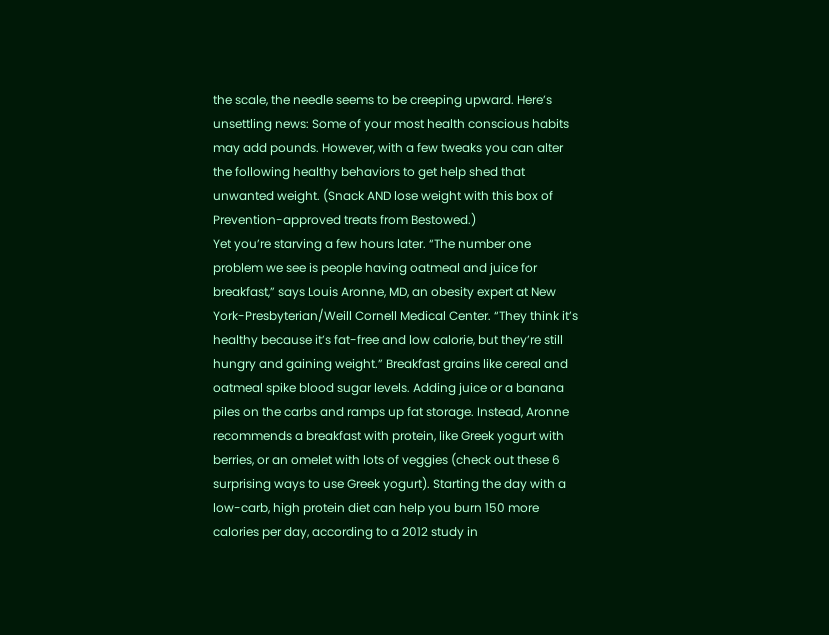the scale, the needle seems to be creeping upward. Here’s unsettling news: Some of your most health conscious habits may add pounds. However, with a few tweaks you can alter the following healthy behaviors to get help shed that unwanted weight. (Snack AND lose weight with this box of Prevention-approved treats from Bestowed.)
Yet you’re starving a few hours later. “The number one problem we see is people having oatmeal and juice for breakfast,” says Louis Aronne, MD, an obesity expert at New York-Presbyterian/Weill Cornell Medical Center. “They think it’s healthy because it’s fat-free and low calorie, but they’re still hungry and gaining weight.” Breakfast grains like cereal and oatmeal spike blood sugar levels. Adding juice or a banana piles on the carbs and ramps up fat storage. Instead, Aronne recommends a breakfast with protein, like Greek yogurt with berries, or an omelet with lots of veggies (check out these 6 surprising ways to use Greek yogurt). Starting the day with a low-carb, high protein diet can help you burn 150 more calories per day, according to a 2012 study in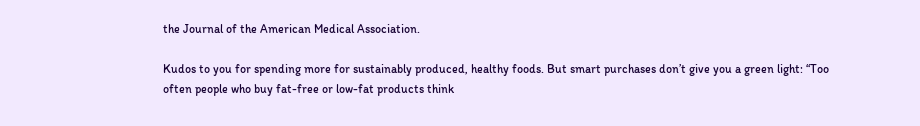the Journal of the American Medical Association.

Kudos to you for spending more for sustainably produced, healthy foods. But smart purchases don’t give you a green light: “Too often people who buy fat-free or low-fat products think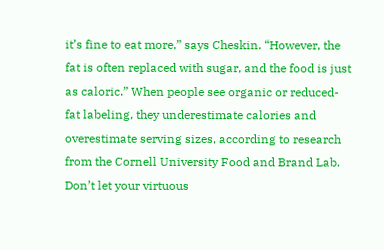it’s fine to eat more,” says Cheskin. “However, the fat is often replaced with sugar, and the food is just as caloric.” When people see organic or reduced-fat labeling, they underestimate calories and overestimate serving sizes, according to research from the Cornell University Food and Brand Lab. Don’t let your virtuous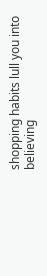shopping habits lull you into believing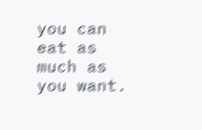you can eat as much as you want.